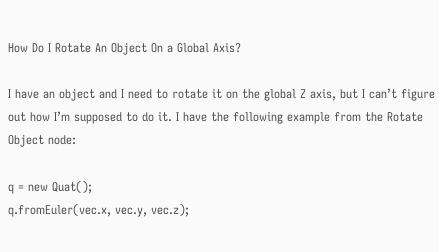How Do I Rotate An Object On a Global Axis?

I have an object and I need to rotate it on the global Z axis, but I can’t figure out how I’m supposed to do it. I have the following example from the Rotate Object node:

q = new Quat();
q.fromEuler(vec.x, vec.y, vec.z);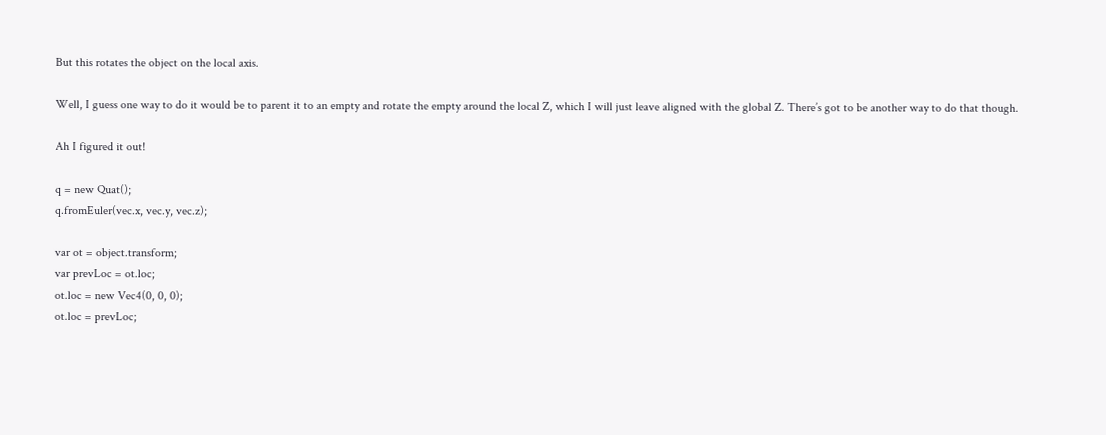But this rotates the object on the local axis.

Well, I guess one way to do it would be to parent it to an empty and rotate the empty around the local Z, which I will just leave aligned with the global Z. There’s got to be another way to do that though.

Ah I figured it out!

q = new Quat();
q.fromEuler(vec.x, vec.y, vec.z);

var ot = object.transform;
var prevLoc = ot.loc;
ot.loc = new Vec4(0, 0, 0);
ot.loc = prevLoc;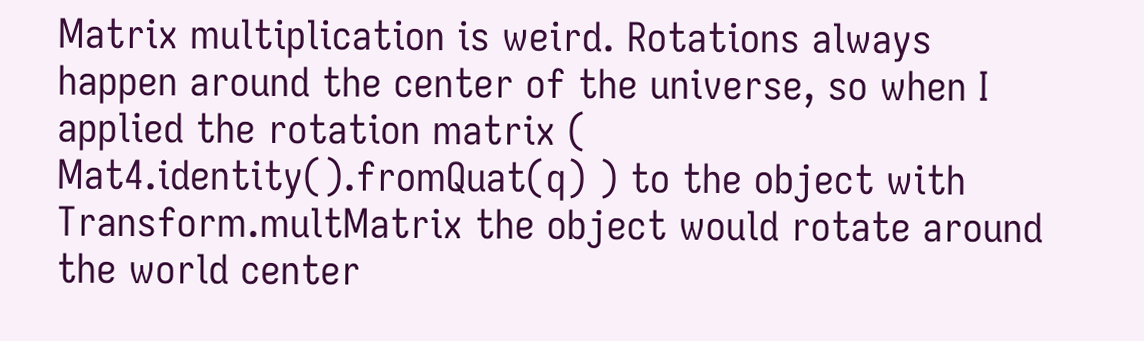Matrix multiplication is weird. Rotations always happen around the center of the universe, so when I applied the rotation matrix ( Mat4.identity().fromQuat(q) ) to the object with Transform.multMatrix the object would rotate around the world center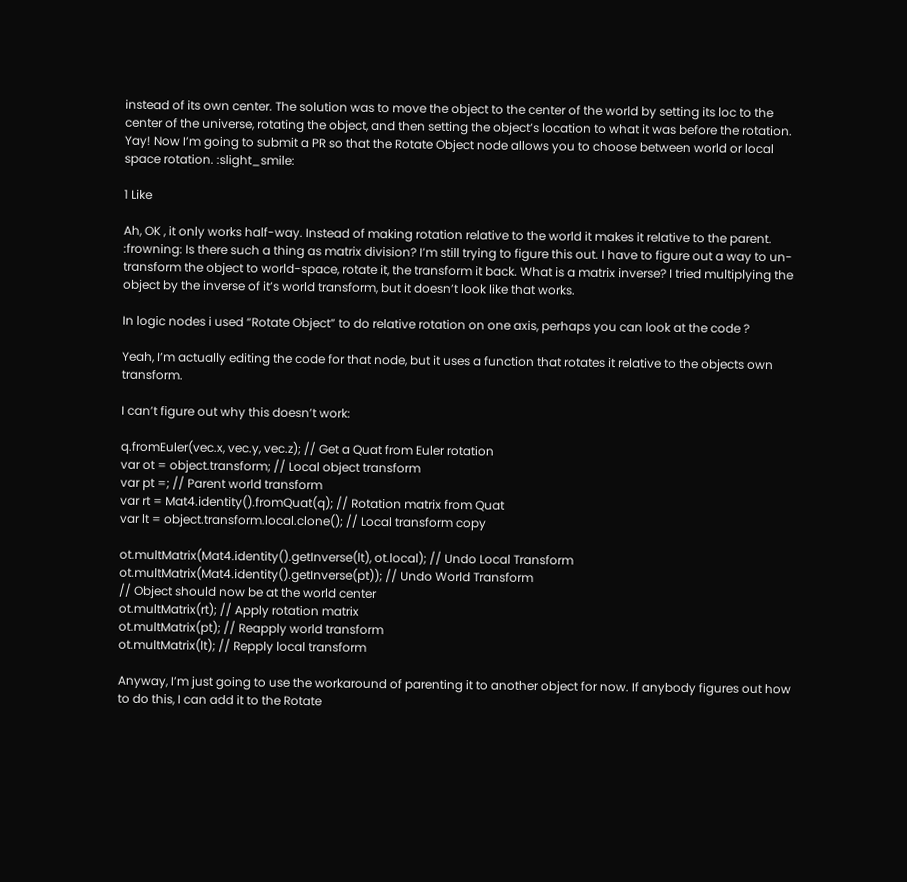instead of its own center. The solution was to move the object to the center of the world by setting its loc to the center of the universe, rotating the object, and then setting the object’s location to what it was before the rotation. Yay! Now I’m going to submit a PR so that the Rotate Object node allows you to choose between world or local space rotation. :slight_smile:

1 Like

Ah, OK , it only works half-way. Instead of making rotation relative to the world it makes it relative to the parent. :frowning: Is there such a thing as matrix division? I’m still trying to figure this out. I have to figure out a way to un-transform the object to world-space, rotate it, the transform it back. What is a matrix inverse? I tried multiplying the object by the inverse of it’s world transform, but it doesn’t look like that works.

In logic nodes i used “Rotate Object” to do relative rotation on one axis, perhaps you can look at the code ?

Yeah, I’m actually editing the code for that node, but it uses a function that rotates it relative to the objects own transform.

I can’t figure out why this doesn’t work:

q.fromEuler(vec.x, vec.y, vec.z); // Get a Quat from Euler rotation
var ot = object.transform; // Local object transform
var pt =; // Parent world transform
var rt = Mat4.identity().fromQuat(q); // Rotation matrix from Quat
var lt = object.transform.local.clone(); // Local transform copy

ot.multMatrix(Mat4.identity().getInverse(lt), ot.local); // Undo Local Transform
ot.multMatrix(Mat4.identity().getInverse(pt)); // Undo World Transform
// Object should now be at the world center
ot.multMatrix(rt); // Apply rotation matrix
ot.multMatrix(pt); // Reapply world transform
ot.multMatrix(lt); // Repply local transform

Anyway, I’m just going to use the workaround of parenting it to another object for now. If anybody figures out how to do this, I can add it to the Rotate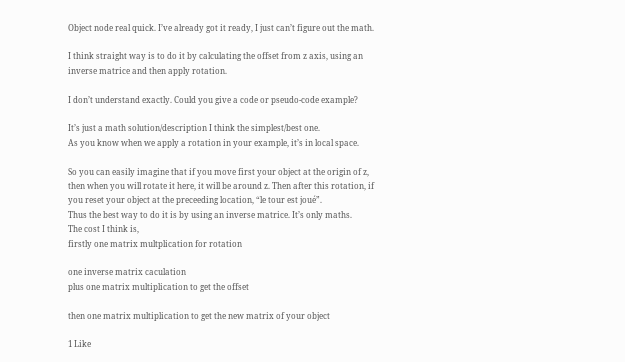Object node real quick. I’ve already got it ready, I just can’t figure out the math.

I think straight way is to do it by calculating the offset from z axis, using an inverse matrice and then apply rotation.

I don’t understand exactly. Could you give a code or pseudo-code example?

It’s just a math solution/description I think the simplest/best one.
As you know when we apply a rotation in your example, it’s in local space.

So you can easily imagine that if you move first your object at the origin of z, then when you will rotate it here, it will be around z. Then after this rotation, if you reset your object at the preceeding location, “le tour est joué”.
Thus the best way to do it is by using an inverse matrice. It’s only maths.
The cost I think is,
firstly one matrix multplication for rotation

one inverse matrix caculation
plus one matrix multiplication to get the offset

then one matrix multiplication to get the new matrix of your object

1 Like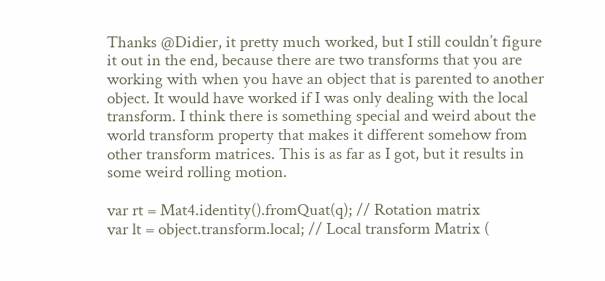Thanks @Didier, it pretty much worked, but I still couldn’t figure it out in the end, because there are two transforms that you are working with when you have an object that is parented to another object. It would have worked if I was only dealing with the local transform. I think there is something special and weird about the world transform property that makes it different somehow from other transform matrices. This is as far as I got, but it results in some weird rolling motion.

var rt = Mat4.identity().fromQuat(q); // Rotation matrix
var lt = object.transform.local; // Local transform Matrix (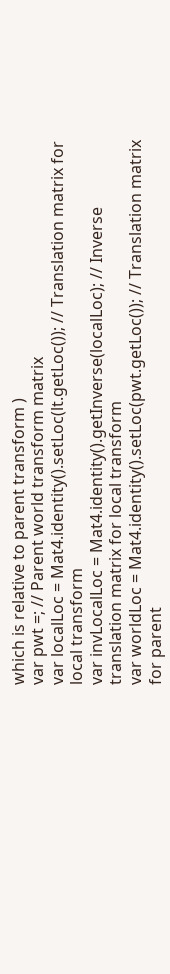which is relative to parent transform )
var pwt =; // Parent world transform matrix
var localLoc = Mat4.identity().setLoc(lt.getLoc()); // Translation matrix for local transform
var invLocalLoc = Mat4.identity().getInverse(localLoc); // Inverse translation matrix for local transform
var worldLoc = Mat4.identity().setLoc(pwt.getLoc()); // Translation matrix for parent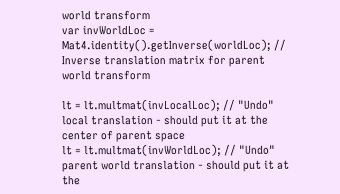world transform
var invWorldLoc = Mat4.identity().getInverse(worldLoc); // Inverse translation matrix for parent world transform

lt = lt.multmat(invLocalLoc); // "Undo" local translation - should put it at the center of parent space
lt = lt.multmat(invWorldLoc); // "Undo" parent world translation - should put it at the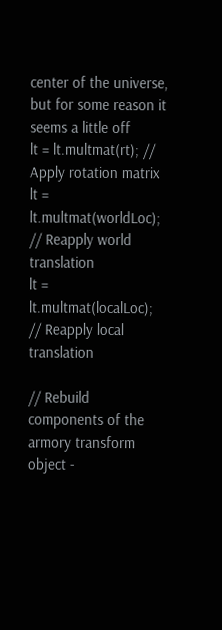center of the universe, but for some reason it seems a little off
lt = lt.multmat(rt); // Apply rotation matrix
lt = lt.multmat(worldLoc); // Reapply world translation
lt = lt.multmat(localLoc); // Reapply local translation

// Rebuild components of the armory transform object -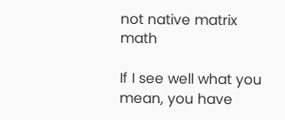not native matrix math

If I see well what you mean, you have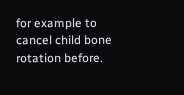for example to cancel child bone rotation before.